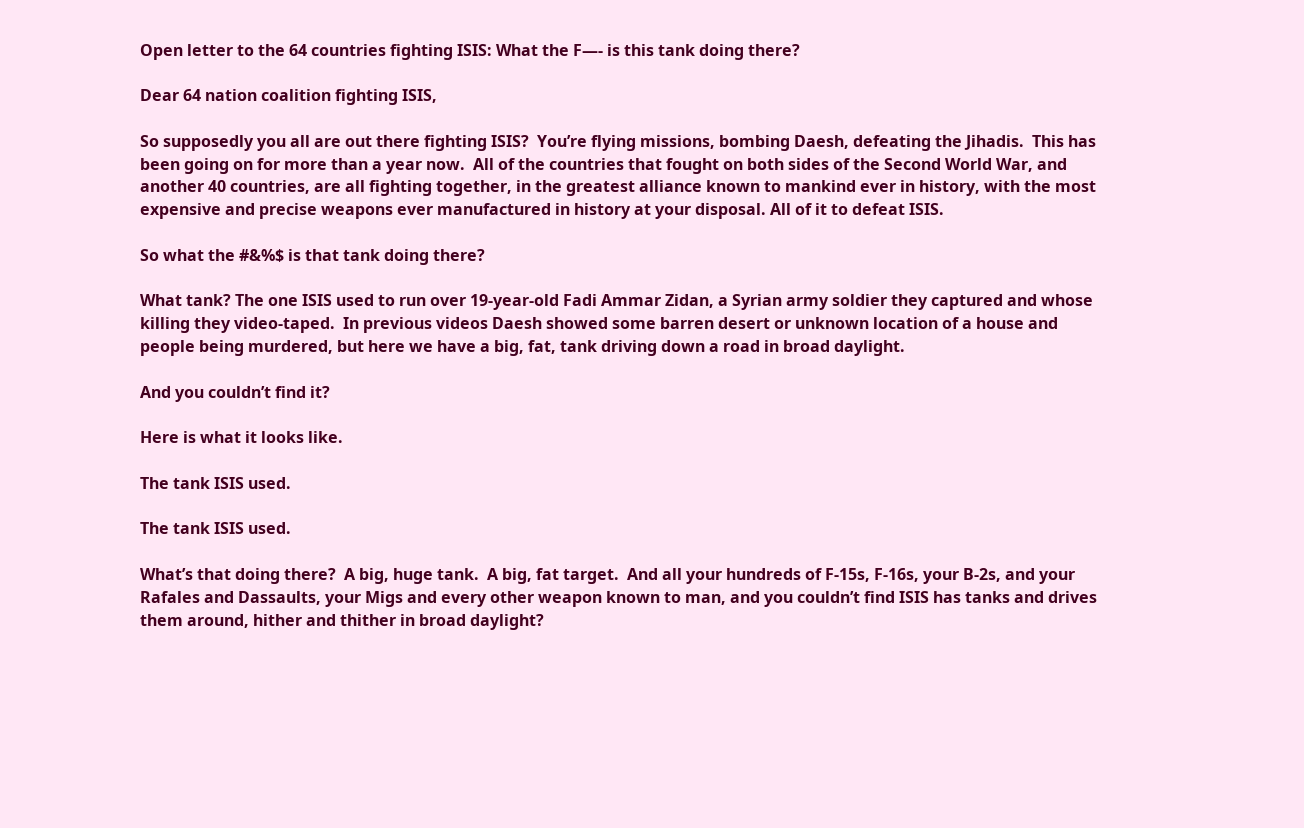Open letter to the 64 countries fighting ISIS: What the F—- is this tank doing there?

Dear 64 nation coalition fighting ISIS,

So supposedly you all are out there fighting ISIS?  You’re flying missions, bombing Daesh, defeating the Jihadis.  This has been going on for more than a year now.  All of the countries that fought on both sides of the Second World War, and another 40 countries, are all fighting together, in the greatest alliance known to mankind ever in history, with the most expensive and precise weapons ever manufactured in history at your disposal. All of it to defeat ISIS.

So what the #&%$ is that tank doing there?

What tank? The one ISIS used to run over 19-year-old Fadi Ammar Zidan, a Syrian army soldier they captured and whose killing they video-taped.  In previous videos Daesh showed some barren desert or unknown location of a house and people being murdered, but here we have a big, fat, tank driving down a road in broad daylight.

And you couldn’t find it?

Here is what it looks like.

The tank ISIS used.

The tank ISIS used.

What’s that doing there?  A big, huge tank.  A big, fat target.  And all your hundreds of F-15s, F-16s, your B-2s, and your Rafales and Dassaults, your Migs and every other weapon known to man, and you couldn’t find ISIS has tanks and drives them around, hither and thither in broad daylight?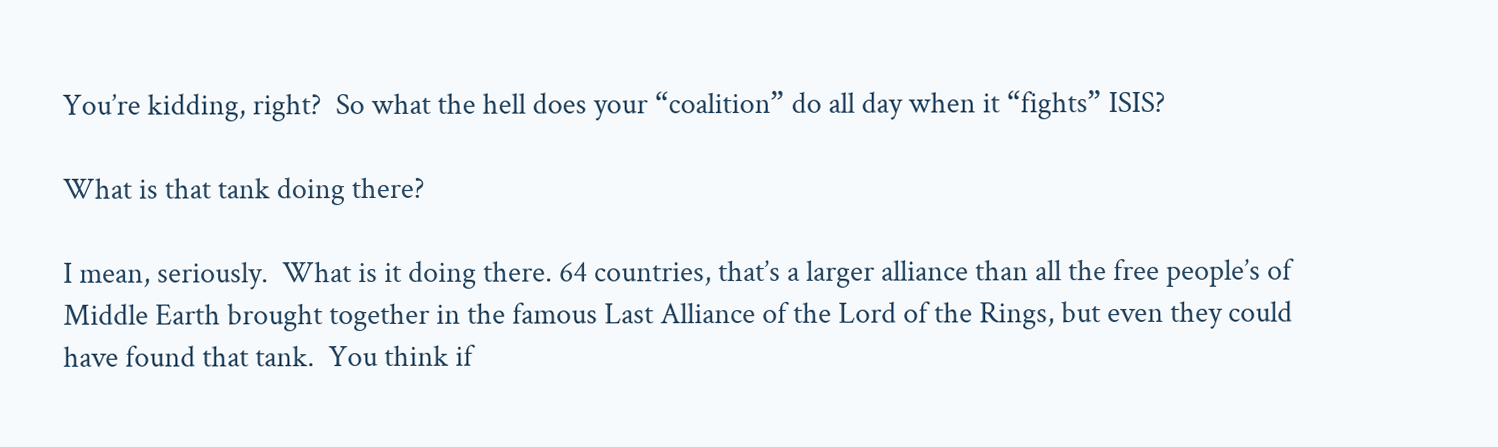You’re kidding, right?  So what the hell does your “coalition” do all day when it “fights” ISIS?

What is that tank doing there?

I mean, seriously.  What is it doing there. 64 countries, that’s a larger alliance than all the free people’s of Middle Earth brought together in the famous Last Alliance of the Lord of the Rings, but even they could have found that tank.  You think if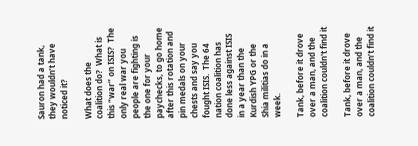Sauron had a tank, they wouldn’t have noticed it?

What does the coalition do?  What is this “war” on ISIS?  The only real war you people are fighting is the one for your paychecks, to go home after this rotation and pin medals on your chests and say you fought ISIS.  The 64 nation coalition has done less against ISIS in a year than the Kurdish YPG or the Shia militias do in a week.

Tank, before it drove over a man, and the coalition couldn't find it

Tank, before it drove over a man, and the coalition couldn’t find it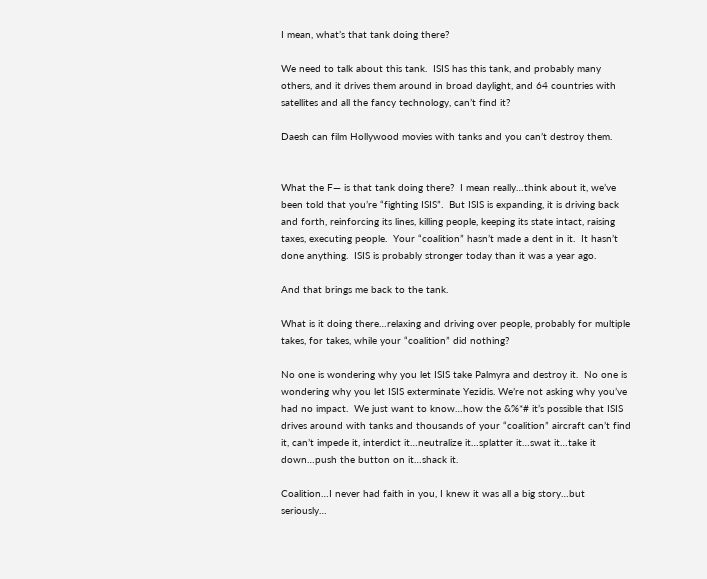I mean, what’s that tank doing there?

We need to talk about this tank.  ISIS has this tank, and probably many others, and it drives them around in broad daylight, and 64 countries with satellites and all the fancy technology, can’t find it?

Daesh can film Hollywood movies with tanks and you can’t destroy them.


What the F— is that tank doing there?  I mean really…think about it, we’ve been told that you’re “fighting ISIS”.  But ISIS is expanding, it is driving back and forth, reinforcing its lines, killing people, keeping its state intact, raising taxes, executing people.  Your “coalition” hasn’t made a dent in it.  It hasn’t done anything.  ISIS is probably stronger today than it was a year ago.

And that brings me back to the tank.

What is it doing there…relaxing and driving over people, probably for multiple takes, for takes, while your “coalition” did nothing?

No one is wondering why you let ISIS take Palmyra and destroy it.  No one is wondering why you let ISIS exterminate Yezidis. We’re not asking why you’ve had no impact.  We just want to know…how the &%*# it’s possible that ISIS drives around with tanks and thousands of your “coalition” aircraft can’t find it, can’t impede it, interdict it…neutralize it…splatter it…swat it…take it down…push the button on it…shack it.

Coalition…I never had faith in you, I knew it was all a big story…but seriously…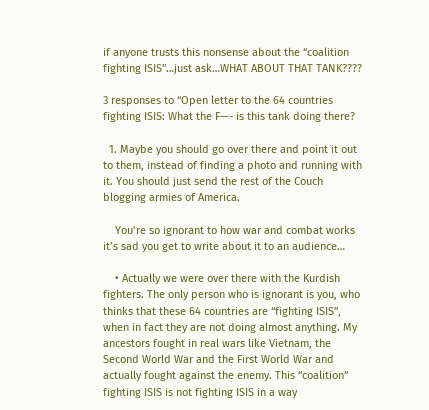if anyone trusts this nonsense about the “coalition fighting ISIS”…just ask…WHAT ABOUT THAT TANK????

3 responses to “Open letter to the 64 countries fighting ISIS: What the F—- is this tank doing there?

  1. Maybe you should go over there and point it out to them, instead of finding a photo and running with it. You should just send the rest of the Couch blogging armies of America.

    You’re so ignorant to how war and combat works it’s sad you get to write about it to an audience…

    • Actually we were over there with the Kurdish fighters. The only person who is ignorant is you, who thinks that these 64 countries are “fighting ISIS”, when in fact they are not doing almost anything. My ancestors fought in real wars like Vietnam, the Second World War and the First World War and actually fought against the enemy. This “coalition” fighting ISIS is not fighting ISIS in a way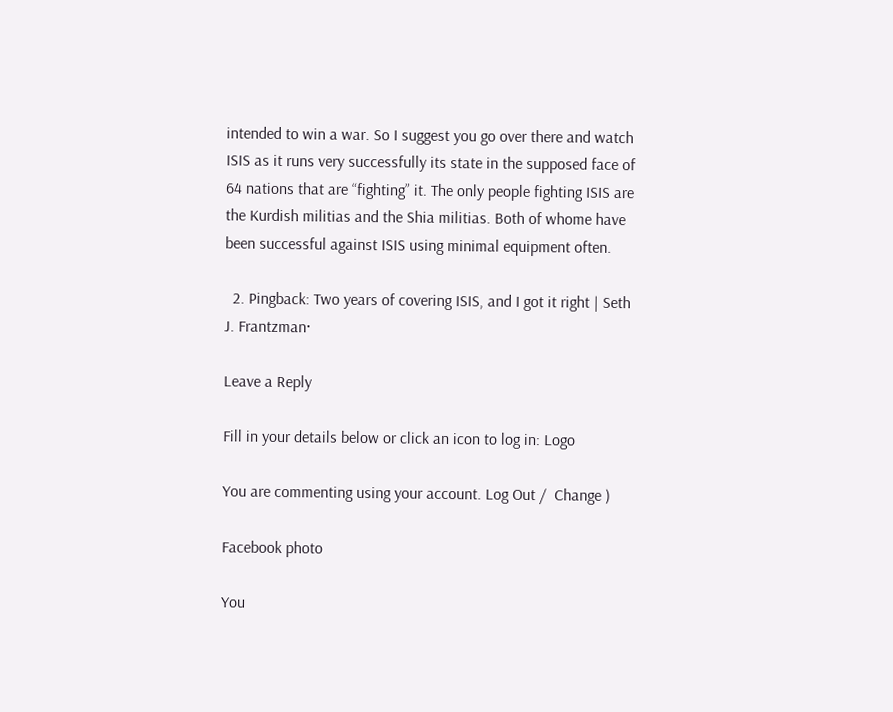intended to win a war. So I suggest you go over there and watch ISIS as it runs very successfully its state in the supposed face of 64 nations that are “fighting” it. The only people fighting ISIS are the Kurdish militias and the Shia militias. Both of whome have been successful against ISIS using minimal equipment often.

  2. Pingback: Two years of covering ISIS, and I got it right | Seth J. Frantzman·

Leave a Reply

Fill in your details below or click an icon to log in: Logo

You are commenting using your account. Log Out /  Change )

Facebook photo

You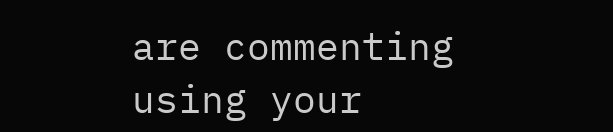are commenting using your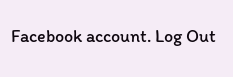Facebook account. Log Out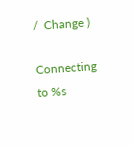/  Change )

Connecting to %s